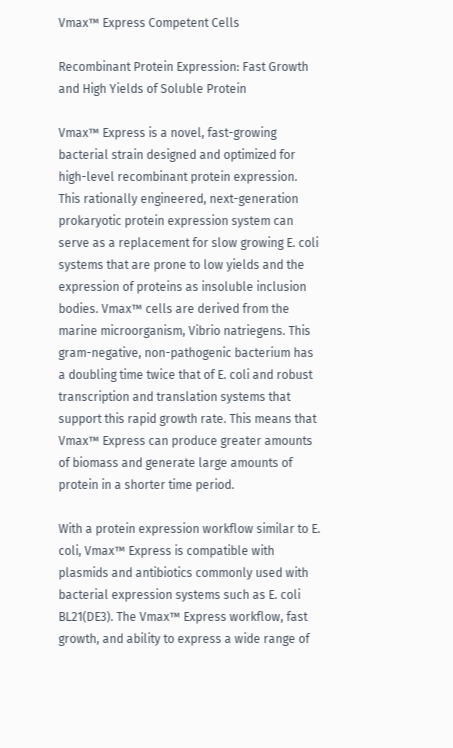Vmax™ Express Competent Cells

Recombinant Protein Expression: Fast Growth and High Yields of Soluble Protein

Vmax™ Express is a novel, fast-growing bacterial strain designed and optimized for high-level recombinant protein expression. This rationally engineered, next-generation prokaryotic protein expression system can serve as a replacement for slow growing E. coli systems that are prone to low yields and the expression of proteins as insoluble inclusion bodies. Vmax™ cells are derived from the marine microorganism, Vibrio natriegens. This gram-negative, non-pathogenic bacterium has a doubling time twice that of E. coli and robust transcription and translation systems that support this rapid growth rate. This means that Vmax™ Express can produce greater amounts of biomass and generate large amounts of protein in a shorter time period.

With a protein expression workflow similar to E. coli, Vmax™ Express is compatible with plasmids and antibiotics commonly used with bacterial expression systems such as E. coli BL21(DE3). The Vmax™ Express workflow, fast growth, and ability to express a wide range of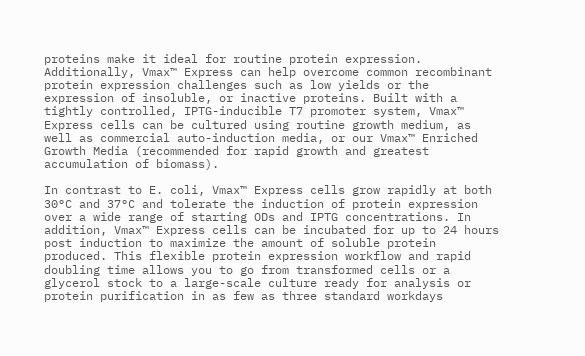proteins make it ideal for routine protein expression. Additionally, Vmax™ Express can help overcome common recombinant protein expression challenges such as low yields or the expression of insoluble, or inactive proteins. Built with a tightly controlled, IPTG-inducible T7 promoter system, Vmax™ Express cells can be cultured using routine growth medium, as well as commercial auto-induction media, or our Vmax™ Enriched Growth Media (recommended for rapid growth and greatest accumulation of biomass).

In contrast to E. coli, Vmax™ Express cells grow rapidly at both 30°C and 37°C and tolerate the induction of protein expression over a wide range of starting ODs and IPTG concentrations. In addition, Vmax™ Express cells can be incubated for up to 24 hours post induction to maximize the amount of soluble protein produced. This flexible protein expression workflow and rapid doubling time allows you to go from transformed cells or a glycerol stock to a large-scale culture ready for analysis or protein purification in as few as three standard workdays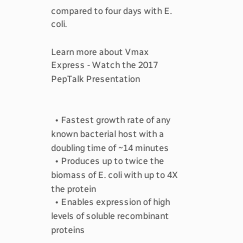compared to four days with E. coli.

Learn more about Vmax Express - Watch the 2017 PepTalk Presentation


  • Fastest growth rate of any known bacterial host with a doubling time of ~14 minutes
  • Produces up to twice the biomass of E. coli with up to 4X the protein
  • Enables expression of high levels of soluble recombinant proteins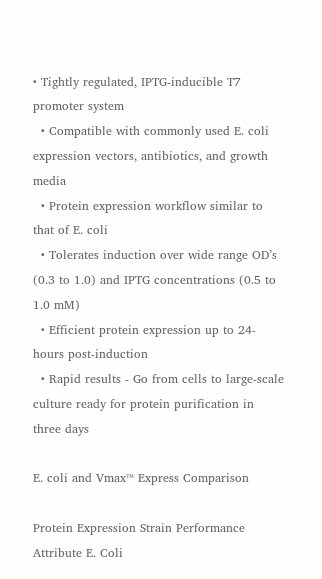• Tightly regulated, IPTG-inducible T7 promoter system
  • Compatible with commonly used E. coli expression vectors, antibiotics, and growth media
  • Protein expression workflow similar to that of E. coli
  • Tolerates induction over wide range OD’s (0.3 to 1.0) and IPTG concentrations (0.5 to 1.0 mM)
  • Efficient protein expression up to 24-hours post-induction
  • Rapid results - Go from cells to large-scale culture ready for protein purification in three days

E. coli and Vmax™ Express Comparison

Protein Expression Strain Performance Attribute E. Coli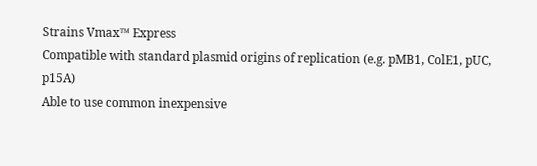Strains Vmax™ Express
Compatible with standard plasmid origins of replication (e.g. pMB1, ColE1, pUC, p15A)
Able to use common inexpensive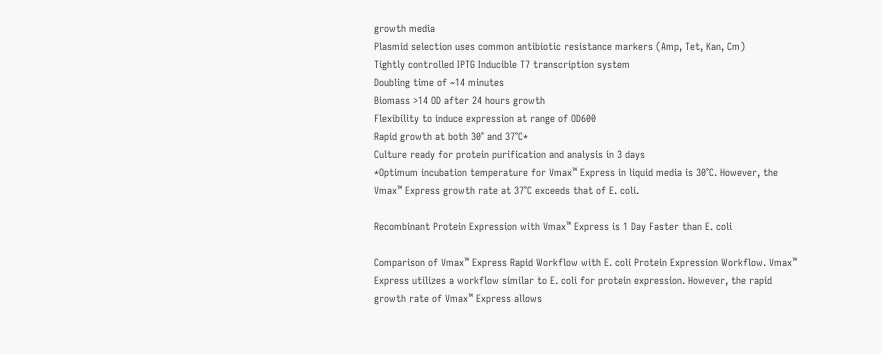growth media
Plasmid selection uses common antibiotic resistance markers (Amp, Tet, Kan, Cm)
Tightly controlled IPTG Inducible T7 transcription system
Doubling time of ~14 minutes
Biomass >14 OD after 24 hours growth
Flexibility to induce expression at range of OD600
Rapid growth at both 30° and 37°C*
Culture ready for protein purification and analysis in 3 days
*Optimum incubation temperature for Vmax™ Express in liquid media is 30°C. However, the Vmax™ Express growth rate at 37°C exceeds that of E. coli.

Recombinant Protein Expression with Vmax™ Express is 1 Day Faster than E. coli

Comparison of Vmax™ Express Rapid Workflow with E. coli Protein Expression Workflow. Vmax™ Express utilizes a workflow similar to E. coli for protein expression. However, the rapid growth rate of Vmax™ Express allows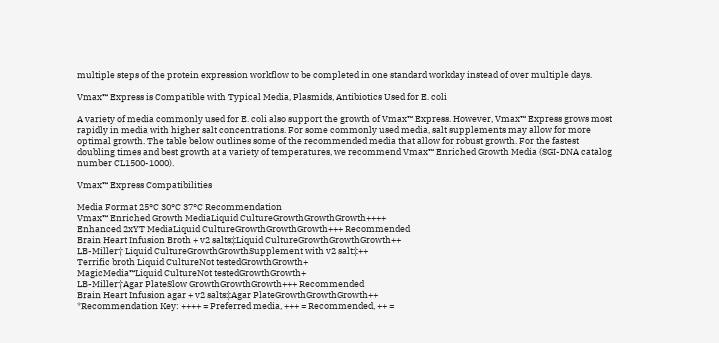multiple steps of the protein expression workflow to be completed in one standard workday instead of over multiple days.

Vmax™ Express is Compatible with Typical Media, Plasmids, Antibiotics Used for E. coli

A variety of media commonly used for E. coli also support the growth of Vmax™ Express. However, Vmax™ Express grows most rapidly in media with higher salt concentrations. For some commonly used media, salt supplements may allow for more optimal growth. The table below outlines some of the recommended media that allow for robust growth. For the fastest doubling times and best growth at a variety of temperatures, we recommend Vmax™ Enriched Growth Media (SGI-DNA catalog number CL1500-1000).

Vmax™ Express Compatibilities

Media Format 25°C 30°C 37°C Recommendation
Vmax™ Enriched Growth MediaLiquid CultureGrowthGrowthGrowth++++
Enhanced 2xYT MediaLiquid CultureGrowthGrowthGrowth+++ Recommended
Brain Heart Infusion Broth + v2 salts‡Liquid CultureGrowthGrowthGrowth++
LB-Miller† Liquid CultureGrowthGrowthSupplement with v2 salt‡++
Terrific broth Liquid CultureNot testedGrowthGrowth+
MagicMedia™Liquid CultureNot testedGrowthGrowth+
LB-Miller†Agar PlateSlow GrowthGrowthGrowth+++ Recommended
Brain Heart Infusion agar + v2 salts‡Agar PlateGrowthGrowthGrowth++
*Recommendation Key: ++++ = Preferred media, +++ = Recommended, ++ =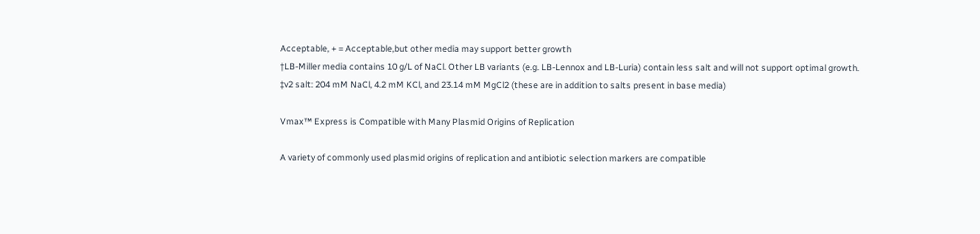Acceptable, + = Acceptable,but other media may support better growth
†LB-Miller media contains 10 g/L of NaCl. Other LB variants (e.g. LB-Lennox and LB-Luria) contain less salt and will not support optimal growth.
‡v2 salt: 204 mM NaCl, 4.2 mM KCl, and 23.14 mM MgCl2 (these are in addition to salts present in base media)

Vmax™ Express is Compatible with Many Plasmid Origins of Replication

A variety of commonly used plasmid origins of replication and antibiotic selection markers are compatible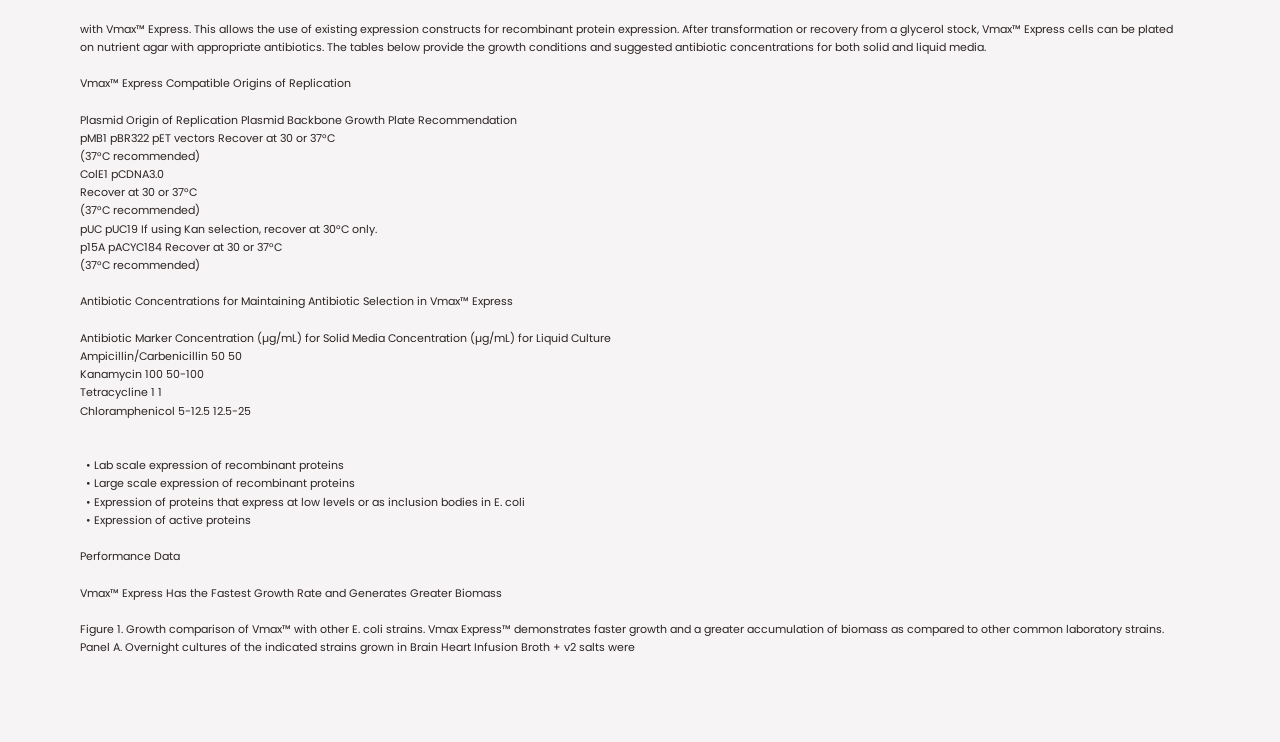with Vmax™ Express. This allows the use of existing expression constructs for recombinant protein expression. After transformation or recovery from a glycerol stock, Vmax™ Express cells can be plated on nutrient agar with appropriate antibiotics. The tables below provide the growth conditions and suggested antibiotic concentrations for both solid and liquid media.

Vmax™ Express Compatible Origins of Replication

Plasmid Origin of Replication Plasmid Backbone Growth Plate Recommendation
pMB1 pBR322 pET vectors Recover at 30 or 37°C
(37°C recommended)
ColE1 pCDNA3.0
Recover at 30 or 37°C
(37°C recommended)
pUC pUC19 If using Kan selection, recover at 30°C only.
p15A pACYC184 Recover at 30 or 37°C
(37°C recommended)

Antibiotic Concentrations for Maintaining Antibiotic Selection in Vmax™ Express

Antibiotic Marker Concentration (µg/mL) for Solid Media Concentration (µg/mL) for Liquid Culture
Ampicillin/Carbenicillin 50 50
Kanamycin 100 50-100
Tetracycline 1 1
Chloramphenicol 5-12.5 12.5-25


  • Lab scale expression of recombinant proteins
  • Large scale expression of recombinant proteins
  • Expression of proteins that express at low levels or as inclusion bodies in E. coli
  • Expression of active proteins

Performance Data

Vmax™ Express Has the Fastest Growth Rate and Generates Greater Biomass

Figure 1. Growth comparison of Vmax™ with other E. coli strains. Vmax Express™ demonstrates faster growth and a greater accumulation of biomass as compared to other common laboratory strains. Panel A. Overnight cultures of the indicated strains grown in Brain Heart Infusion Broth + v2 salts were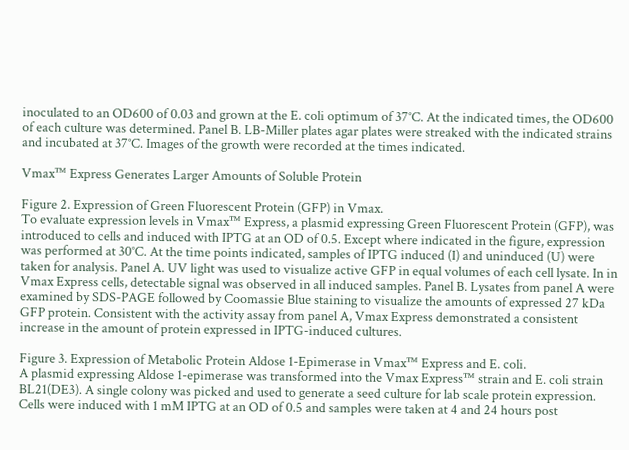inoculated to an OD600 of 0.03 and grown at the E. coli optimum of 37°C. At the indicated times, the OD600 of each culture was determined. Panel B. LB-Miller plates agar plates were streaked with the indicated strains and incubated at 37°C. Images of the growth were recorded at the times indicated.

Vmax™ Express Generates Larger Amounts of Soluble Protein

Figure 2. Expression of Green Fluorescent Protein (GFP) in Vmax.
To evaluate expression levels in Vmax™ Express, a plasmid expressing Green Fluorescent Protein (GFP), was introduced to cells and induced with IPTG at an OD of 0.5. Except where indicated in the figure, expression was performed at 30°C. At the time points indicated, samples of IPTG induced (I) and uninduced (U) were taken for analysis. Panel A. UV light was used to visualize active GFP in equal volumes of each cell lysate. In in Vmax Express cells, detectable signal was observed in all induced samples. Panel B. Lysates from panel A were examined by SDS-PAGE followed by Coomassie Blue staining to visualize the amounts of expressed 27 kDa GFP protein. Consistent with the activity assay from panel A, Vmax Express demonstrated a consistent increase in the amount of protein expressed in IPTG-induced cultures.

Figure 3. Expression of Metabolic Protein Aldose 1-Epimerase in Vmax™ Express and E. coli.
A plasmid expressing Aldose 1-epimerase was transformed into the Vmax Express™ strain and E. coli strain BL21(DE3). A single colony was picked and used to generate a seed culture for lab scale protein expression. Cells were induced with 1 mM IPTG at an OD of 0.5 and samples were taken at 4 and 24 hours post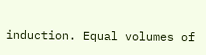induction. Equal volumes of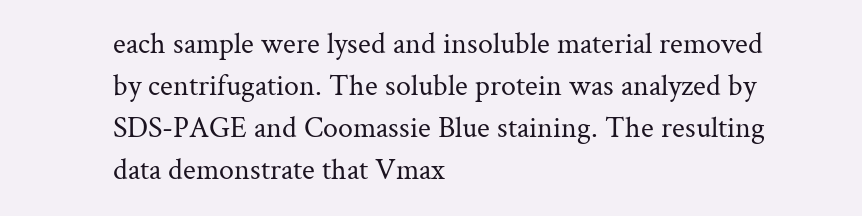each sample were lysed and insoluble material removed by centrifugation. The soluble protein was analyzed by SDS-PAGE and Coomassie Blue staining. The resulting data demonstrate that Vmax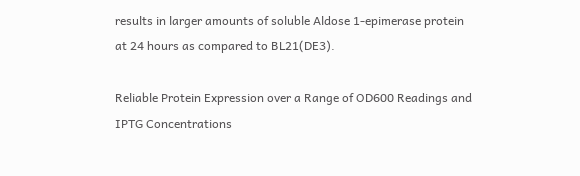results in larger amounts of soluble Aldose 1-epimerase protein at 24 hours as compared to BL21(DE3).

Reliable Protein Expression over a Range of OD600 Readings and IPTG Concentrations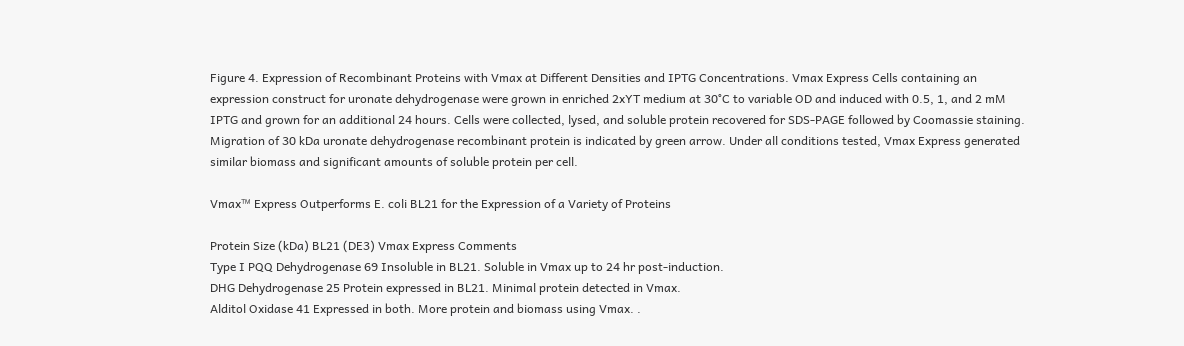Figure 4. Expression of Recombinant Proteins with Vmax at Different Densities and IPTG Concentrations. Vmax Express Cells containing an expression construct for uronate dehydrogenase were grown in enriched 2xYT medium at 30°C to variable OD and induced with 0.5, 1, and 2 mM IPTG and grown for an additional 24 hours. Cells were collected, lysed, and soluble protein recovered for SDS-PAGE followed by Coomassie staining. Migration of 30 kDa uronate dehydrogenase recombinant protein is indicated by green arrow. Under all conditions tested, Vmax Express generated similar biomass and significant amounts of soluble protein per cell.

Vmax™ Express Outperforms E. coli BL21 for the Expression of a Variety of Proteins

Protein Size (kDa) BL21 (DE3) Vmax Express Comments
Type I PQQ Dehydrogenase 69 Insoluble in BL21. Soluble in Vmax up to 24 hr post-induction.
DHG Dehydrogenase 25 Protein expressed in BL21. Minimal protein detected in Vmax.
Alditol Oxidase 41 Expressed in both. More protein and biomass using Vmax. .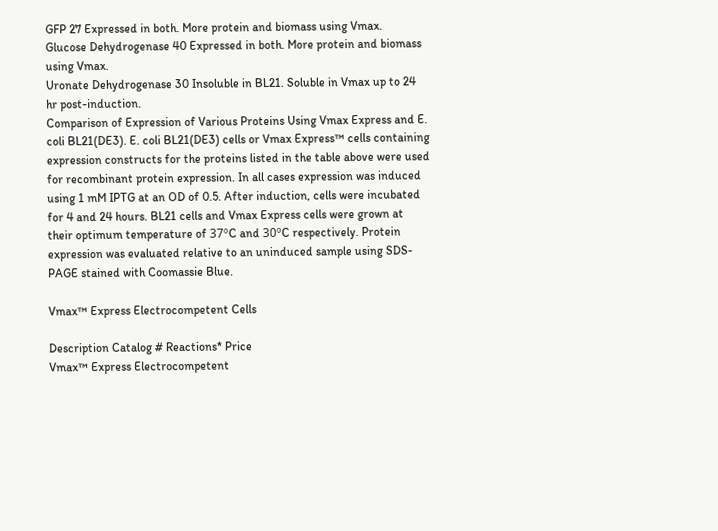GFP 27 Expressed in both. More protein and biomass using Vmax.
Glucose Dehydrogenase 40 Expressed in both. More protein and biomass using Vmax.
Uronate Dehydrogenase 30 Insoluble in BL21. Soluble in Vmax up to 24 hr post-induction.
Comparison of Expression of Various Proteins Using Vmax Express and E. coli BL21(DE3). E. coli BL21(DE3) cells or Vmax Express™ cells containing expression constructs for the proteins listed in the table above were used for recombinant protein expression. In all cases expression was induced using 1 mM IPTG at an OD of 0.5. After induction, cells were incubated for 4 and 24 hours. BL21 cells and Vmax Express cells were grown at their optimum temperature of 37ºC and 30ºC respectively. Protein expression was evaluated relative to an uninduced sample using SDS-PAGE stained with Coomassie Blue.

Vmax™ Express Electrocompetent Cells

Description Catalog # Reactions* Price
Vmax™ Express Electrocompetent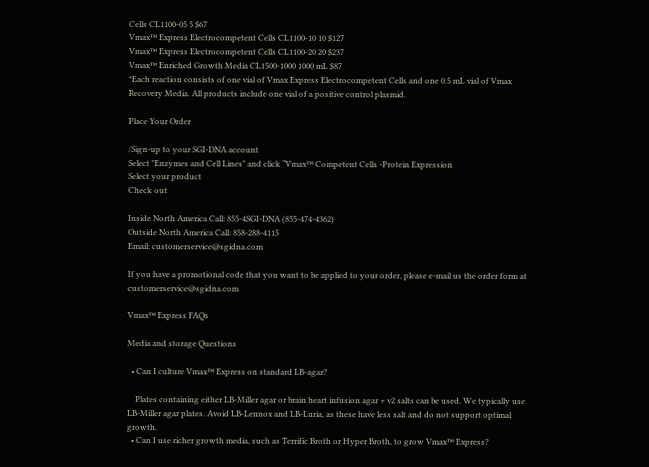Cells CL1100-05 5 $67
Vmax™ Express Electrocompetent Cells CL1100-10 10 $127
Vmax™ Express Electrocompetent Cells CL1100-20 20 $237
Vmax™ Enriched Growth Media CL1500-1000 1000 mL $87
*Each reaction consists of one vial of Vmax Express Electrocompetent Cells and one 0.5 mL vial of Vmax Recovery Media. All products include one vial of a positive control plasmid.

Place Your Order

/Sign-up to your SGI-DNA account
Select "Enzymes and Cell Lines" and click “Vmax™ Competent Cells -Protein Expression
Select your product
Check out

Inside North America Call: 855-4SGI-DNA (855-474-4362)
Outside North America Call: 858-288-4115
Email: customerservice@sgidna.com

If you have a promotional code that you want to be applied to your order, please e-mail us the order form at customerservice@sgidna.com

Vmax™ Express FAQs

Media and storage Questions

  • Can I culture Vmax™ Express on standard LB-agar?

    Plates containing either LB-Miller agar or brain heart infusion agar + v2 salts can be used. We typically use LB-Miller agar plates. Avoid LB-Lennox and LB-Luria, as these have less salt and do not support optimal growth.
  • Can I use richer growth media, such as Terrific Broth or Hyper Broth, to grow Vmax™ Express?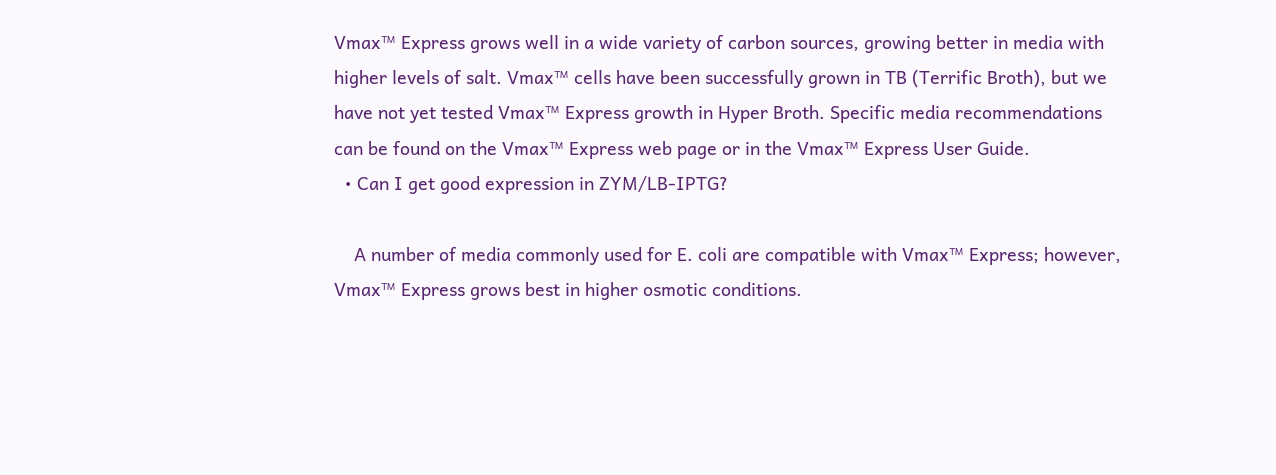Vmax™ Express grows well in a wide variety of carbon sources, growing better in media with higher levels of salt. Vmax™ cells have been successfully grown in TB (Terrific Broth), but we have not yet tested Vmax™ Express growth in Hyper Broth. Specific media recommendations can be found on the Vmax™ Express web page or in the Vmax™ Express User Guide.
  • Can I get good expression in ZYM/LB-IPTG?

    A number of media commonly used for E. coli are compatible with Vmax™ Express; however, Vmax™ Express grows best in higher osmotic conditions.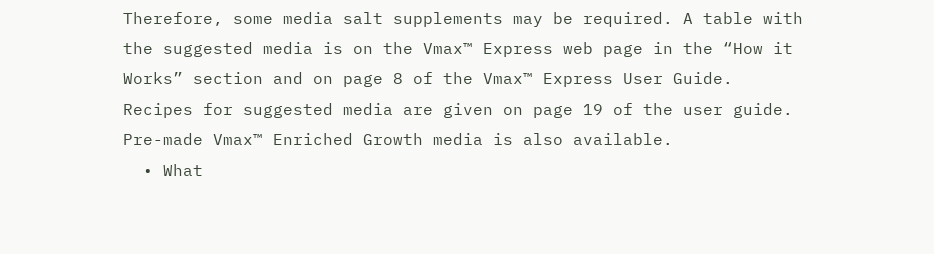Therefore, some media salt supplements may be required. A table with the suggested media is on the Vmax™ Express web page in the “How it Works” section and on page 8 of the Vmax™ Express User Guide. Recipes for suggested media are given on page 19 of the user guide. Pre-made Vmax™ Enriched Growth media is also available.
  • What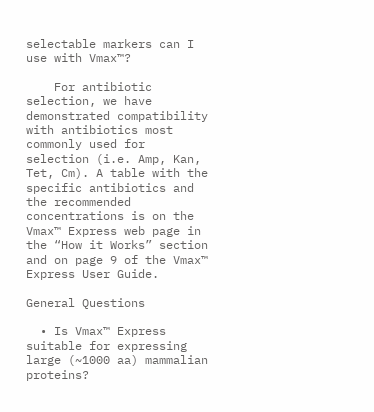selectable markers can I use with Vmax™?

    For antibiotic selection, we have demonstrated compatibility with antibiotics most commonly used for selection (i.e. Amp, Kan, Tet, Cm). A table with the specific antibiotics and the recommended concentrations is on the Vmax™ Express web page in the “How it Works” section and on page 9 of the Vmax™ Express User Guide.

General Questions

  • Is Vmax™ Express suitable for expressing large (~1000 aa) mammalian proteins?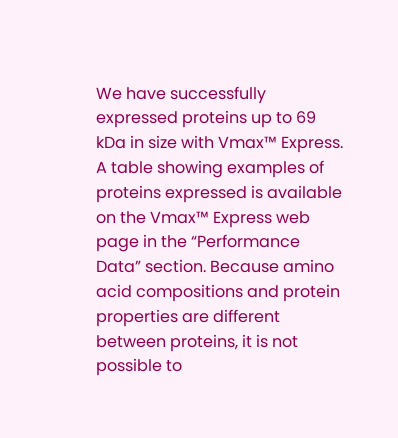We have successfully expressed proteins up to 69 kDa in size with Vmax™ Express. A table showing examples of proteins expressed is available on the Vmax™ Express web page in the “Performance Data” section. Because amino acid compositions and protein properties are different between proteins, it is not possible to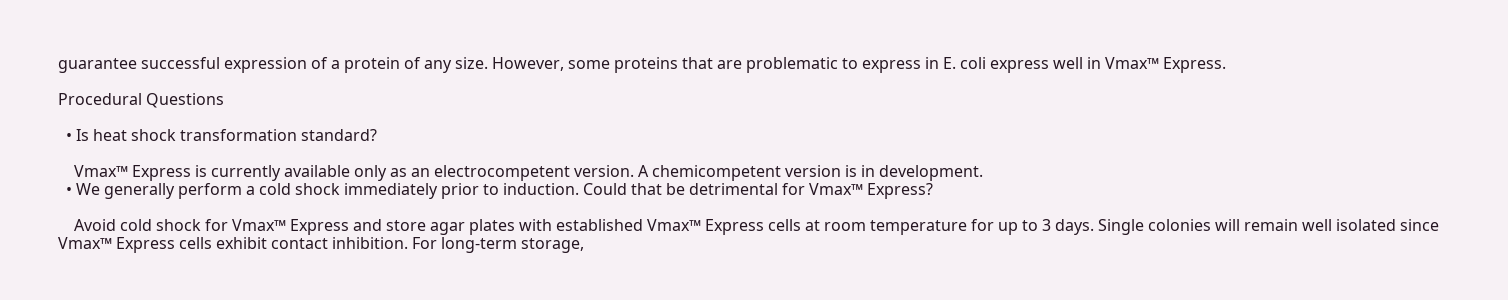guarantee successful expression of a protein of any size. However, some proteins that are problematic to express in E. coli express well in Vmax™ Express.

Procedural Questions

  • Is heat shock transformation standard?

    Vmax™ Express is currently available only as an electrocompetent version. A chemicompetent version is in development.
  • We generally perform a cold shock immediately prior to induction. Could that be detrimental for Vmax™ Express?

    Avoid cold shock for Vmax™ Express and store agar plates with established Vmax™ Express cells at room temperature for up to 3 days. Single colonies will remain well isolated since Vmax™ Express cells exhibit contact inhibition. For long-term storage,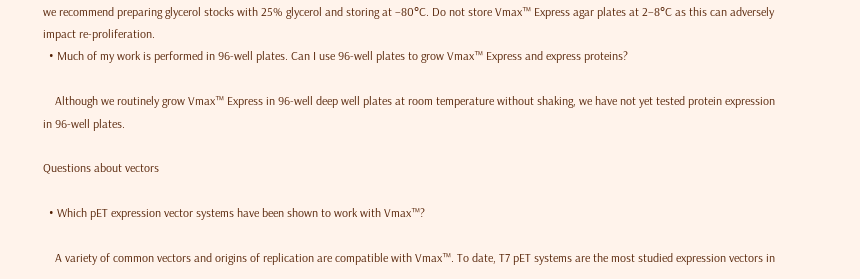we recommend preparing glycerol stocks with 25% glycerol and storing at −80°C. Do not store Vmax™ Express agar plates at 2–8°C as this can adversely impact re-proliferation.
  • Much of my work is performed in 96-well plates. Can I use 96-well plates to grow Vmax™ Express and express proteins?

    Although we routinely grow Vmax™ Express in 96-well deep well plates at room temperature without shaking, we have not yet tested protein expression in 96-well plates.

Questions about vectors

  • Which pET expression vector systems have been shown to work with Vmax™?

    A variety of common vectors and origins of replication are compatible with Vmax™. To date, T7 pET systems are the most studied expression vectors in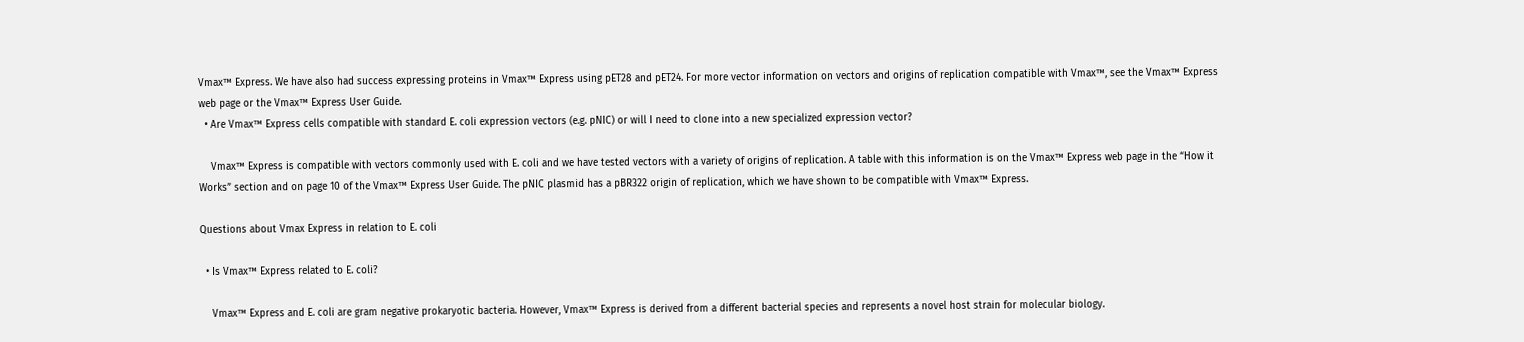Vmax™ Express. We have also had success expressing proteins in Vmax™ Express using pET28 and pET24. For more vector information on vectors and origins of replication compatible with Vmax™, see the Vmax™ Express web page or the Vmax™ Express User Guide.
  • Are Vmax™ Express cells compatible with standard E. coli expression vectors (e.g. pNIC) or will I need to clone into a new specialized expression vector?

    Vmax™ Express is compatible with vectors commonly used with E. coli and we have tested vectors with a variety of origins of replication. A table with this information is on the Vmax™ Express web page in the “How it Works” section and on page 10 of the Vmax™ Express User Guide. The pNIC plasmid has a pBR322 origin of replication, which we have shown to be compatible with Vmax™ Express.

Questions about Vmax Express in relation to E. coli

  • Is Vmax™ Express related to E. coli?

    Vmax™ Express and E. coli are gram negative prokaryotic bacteria. However, Vmax™ Express is derived from a different bacterial species and represents a novel host strain for molecular biology.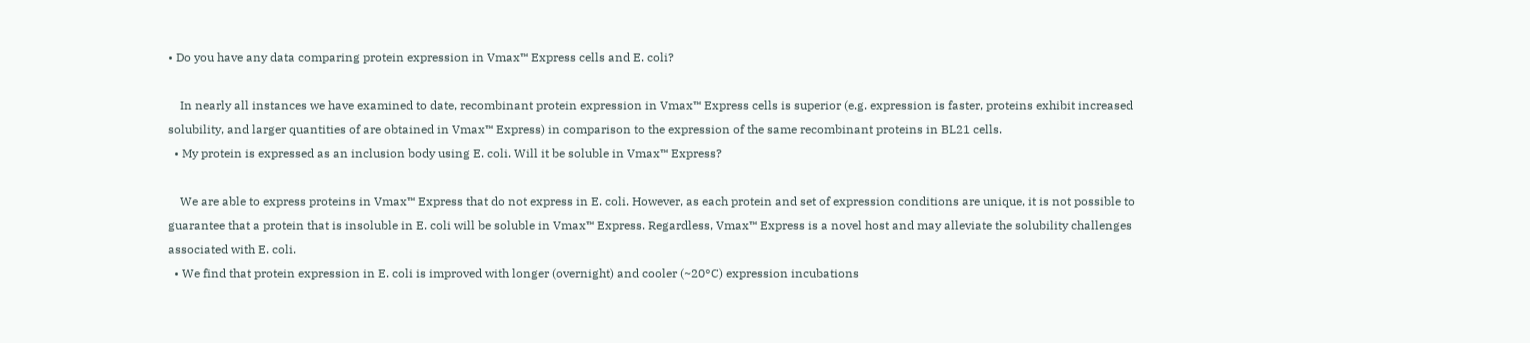• Do you have any data comparing protein expression in Vmax™ Express cells and E. coli?

    In nearly all instances we have examined to date, recombinant protein expression in Vmax™ Express cells is superior (e.g. expression is faster, proteins exhibit increased solubility, and larger quantities of are obtained in Vmax™ Express) in comparison to the expression of the same recombinant proteins in BL21 cells.
  • My protein is expressed as an inclusion body using E. coli. Will it be soluble in Vmax™ Express?

    We are able to express proteins in Vmax™ Express that do not express in E. coli. However, as each protein and set of expression conditions are unique, it is not possible to guarantee that a protein that is insoluble in E. coli will be soluble in Vmax™ Express. Regardless, Vmax™ Express is a novel host and may alleviate the solubility challenges associated with E. coli.
  • We find that protein expression in E. coli is improved with longer (overnight) and cooler (~20°C) expression incubations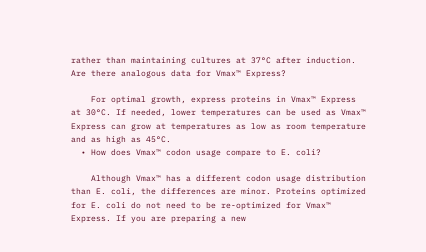rather than maintaining cultures at 37°C after induction. Are there analogous data for Vmax™ Express?

    For optimal growth, express proteins in Vmax™ Express at 30°C. If needed, lower temperatures can be used as Vmax™ Express can grow at temperatures as low as room temperature and as high as 45°C.
  • How does Vmax™ codon usage compare to E. coli?

    Although Vmax™ has a different codon usage distribution than E. coli, the differences are minor. Proteins optimized for E. coli do not need to be re-optimized for Vmax™ Express. If you are preparing a new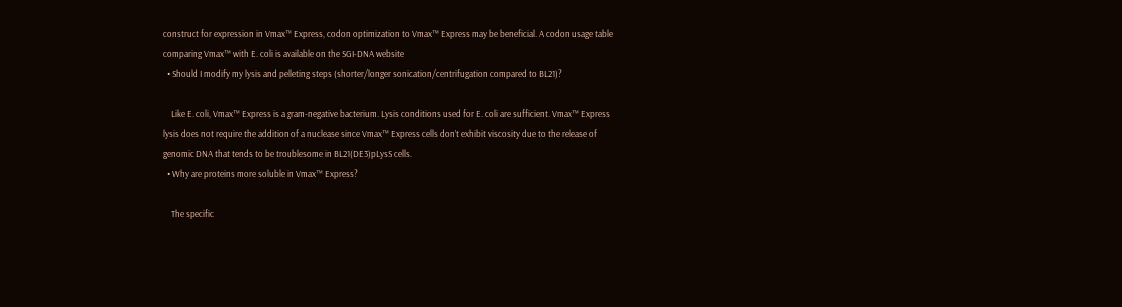construct for expression in Vmax™ Express, codon optimization to Vmax™ Express may be beneficial. A codon usage table comparing Vmax™ with E. coli is available on the SGI-DNA website
  • Should I modify my lysis and pelleting steps (shorter/longer sonication/centrifugation compared to BL21)?

    Like E. coli, Vmax™ Express is a gram-negative bacterium. Lysis conditions used for E. coli are sufficient. Vmax™ Express lysis does not require the addition of a nuclease since Vmax™ Express cells don’t exhibit viscosity due to the release of genomic DNA that tends to be troublesome in BL21(DE3)pLysS cells.
  • Why are proteins more soluble in Vmax™ Express?

    The specific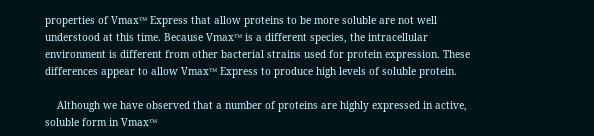properties of Vmax™ Express that allow proteins to be more soluble are not well understood at this time. Because Vmax™ is a different species, the intracellular environment is different from other bacterial strains used for protein expression. These differences appear to allow Vmax™ Express to produce high levels of soluble protein.

    Although we have observed that a number of proteins are highly expressed in active, soluble form in Vmax™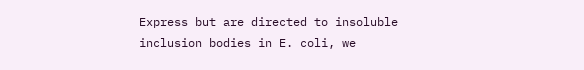Express but are directed to insoluble inclusion bodies in E. coli, we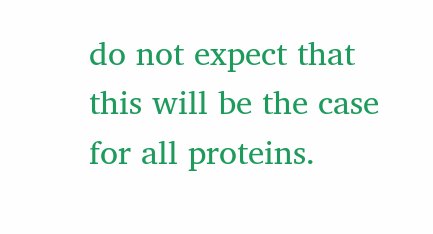do not expect that this will be the case for all proteins.